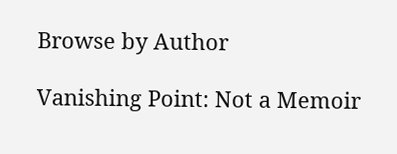Browse by Author

Vanishing Point: Not a Memoir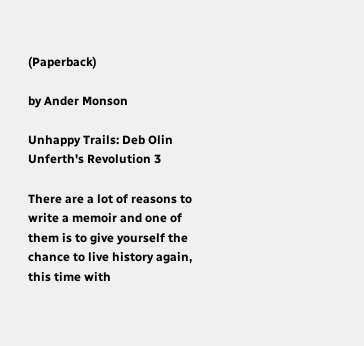(Paperback)

by Ander Monson

Unhappy Trails: Deb Olin Unferth's Revolution 3

There are a lot of reasons to write a memoir and one of them is to give yourself the chance to live history again, this time with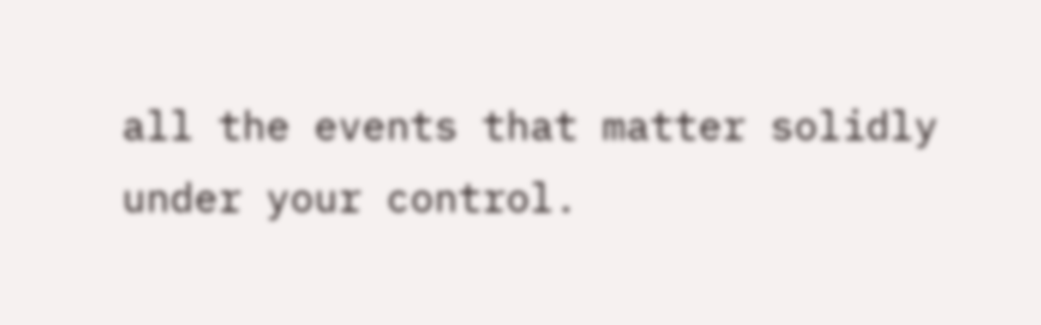all the events that matter solidly under your control.